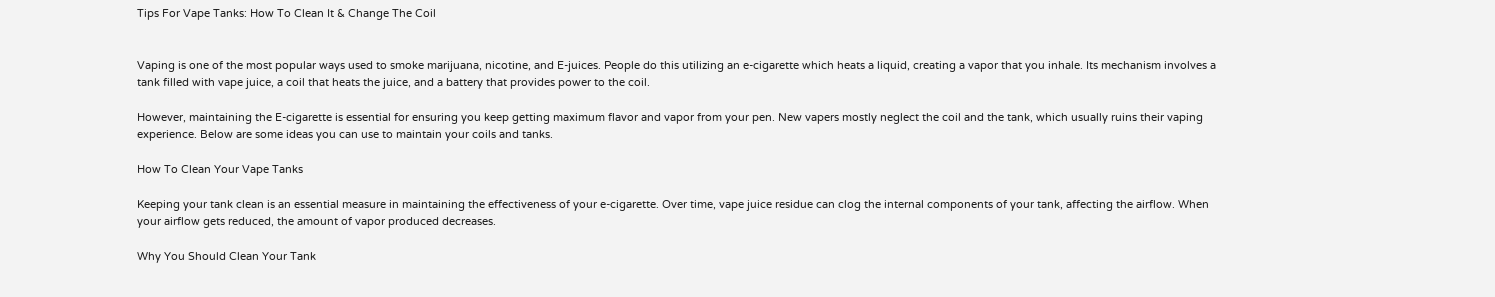Tips For Vape Tanks: How To Clean It & Change The Coil


Vaping is one of the most popular ways used to smoke marijuana, nicotine, and E-juices. People do this utilizing an e-cigarette which heats a liquid, creating a vapor that you inhale. Its mechanism involves a tank filled with vape juice, a coil that heats the juice, and a battery that provides power to the coil.

However, maintaining the E-cigarette is essential for ensuring you keep getting maximum flavor and vapor from your pen. New vapers mostly neglect the coil and the tank, which usually ruins their vaping experience. Below are some ideas you can use to maintain your coils and tanks.

How To Clean Your Vape Tanks

Keeping your tank clean is an essential measure in maintaining the effectiveness of your e-cigarette. Over time, vape juice residue can clog the internal components of your tank, affecting the airflow. When your airflow gets reduced, the amount of vapor produced decreases.

Why You Should Clean Your Tank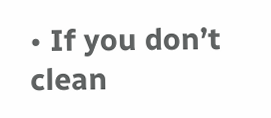• If you don’t clean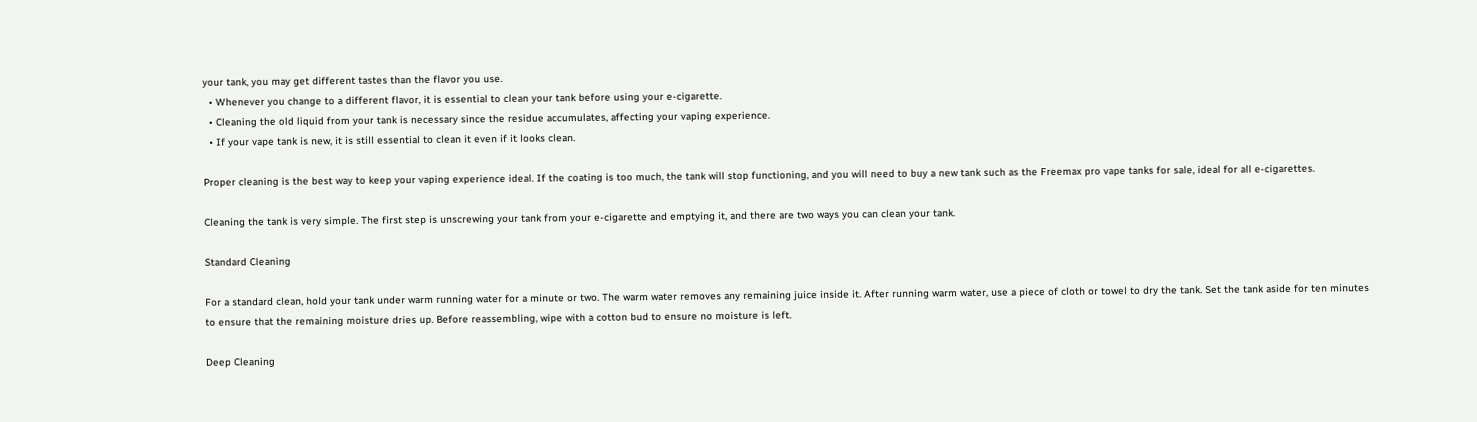your tank, you may get different tastes than the flavor you use.
  • Whenever you change to a different flavor, it is essential to clean your tank before using your e-cigarette.
  • Cleaning the old liquid from your tank is necessary since the residue accumulates, affecting your vaping experience.
  • If your vape tank is new, it is still essential to clean it even if it looks clean.

Proper cleaning is the best way to keep your vaping experience ideal. If the coating is too much, the tank will stop functioning, and you will need to buy a new tank such as the Freemax pro vape tanks for sale, ideal for all e-cigarettes.

Cleaning the tank is very simple. The first step is unscrewing your tank from your e-cigarette and emptying it, and there are two ways you can clean your tank.

Standard Cleaning

For a standard clean, hold your tank under warm running water for a minute or two. The warm water removes any remaining juice inside it. After running warm water, use a piece of cloth or towel to dry the tank. Set the tank aside for ten minutes to ensure that the remaining moisture dries up. Before reassembling, wipe with a cotton bud to ensure no moisture is left.

Deep Cleaning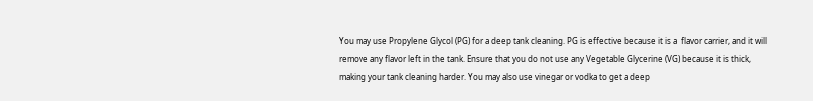You may use Propylene Glycol (PG) for a deep tank cleaning. PG is effective because it is a  flavor carrier, and it will remove any flavor left in the tank. Ensure that you do not use any Vegetable Glycerine (VG) because it is thick, making your tank cleaning harder. You may also use vinegar or vodka to get a deep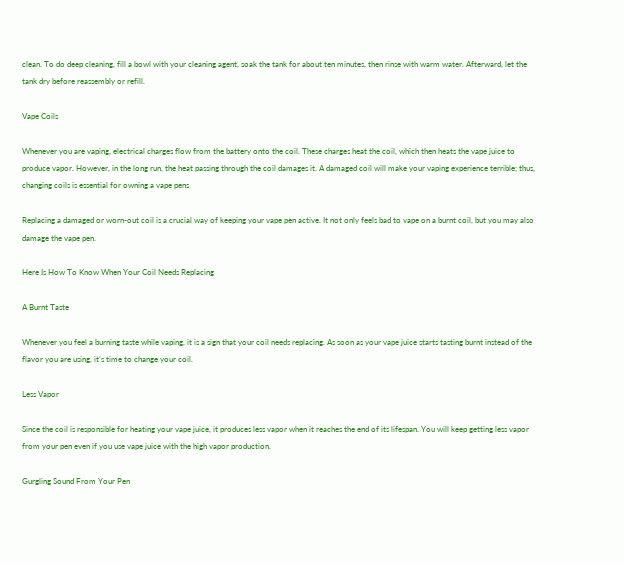clean. To do deep cleaning, fill a bowl with your cleaning agent, soak the tank for about ten minutes, then rinse with warm water. Afterward, let the tank dry before reassembly or refill.

Vape Coils

Whenever you are vaping, electrical charges flow from the battery onto the coil. These charges heat the coil, which then heats the vape juice to produce vapor. However, in the long run, the heat passing through the coil damages it. A damaged coil will make your vaping experience terrible; thus, changing coils is essential for owning a vape pens

Replacing a damaged or worn-out coil is a crucial way of keeping your vape pen active. It not only feels bad to vape on a burnt coil, but you may also damage the vape pen.

Here Is How To Know When Your Coil Needs Replacing

A Burnt Taste

Whenever you feel a burning taste while vaping, it is a sign that your coil needs replacing. As soon as your vape juice starts tasting burnt instead of the flavor you are using, it’s time to change your coil.

Less Vapor

Since the coil is responsible for heating your vape juice, it produces less vapor when it reaches the end of its lifespan. You will keep getting less vapor from your pen even if you use vape juice with the high vapor production.

Gurgling Sound From Your Pen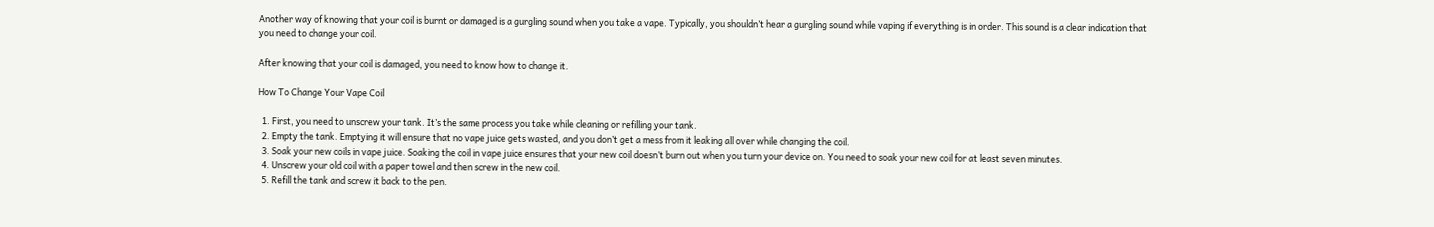Another way of knowing that your coil is burnt or damaged is a gurgling sound when you take a vape. Typically, you shouldn’t hear a gurgling sound while vaping if everything is in order. This sound is a clear indication that you need to change your coil.

After knowing that your coil is damaged, you need to know how to change it.

How To Change Your Vape Coil

  1. First, you need to unscrew your tank. It’s the same process you take while cleaning or refilling your tank.
  2. Empty the tank. Emptying it will ensure that no vape juice gets wasted, and you don’t get a mess from it leaking all over while changing the coil.
  3. Soak your new coils in vape juice. Soaking the coil in vape juice ensures that your new coil doesn’t burn out when you turn your device on. You need to soak your new coil for at least seven minutes.
  4. Unscrew your old coil with a paper towel and then screw in the new coil.
  5. Refill the tank and screw it back to the pen.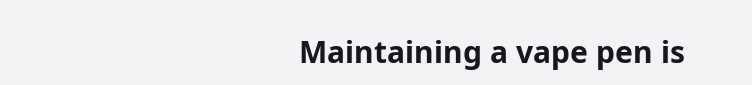Maintaining a vape pen is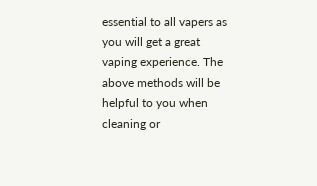essential to all vapers as you will get a great vaping experience. The above methods will be helpful to you when cleaning or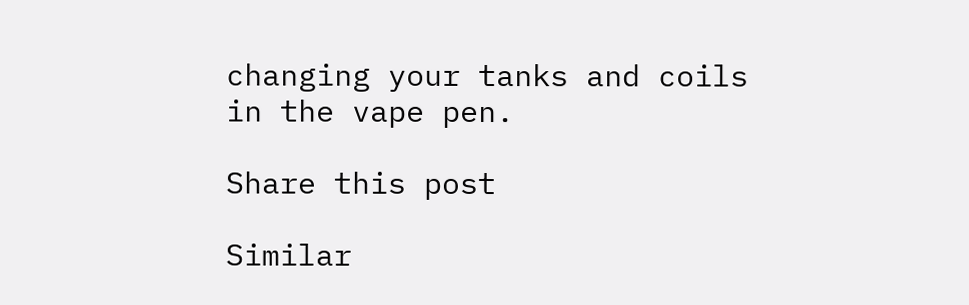changing your tanks and coils in the vape pen.

Share this post

Similar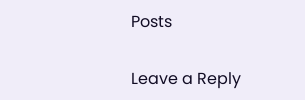Posts

Leave a Reply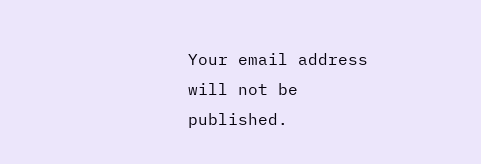Your email address will not be published.